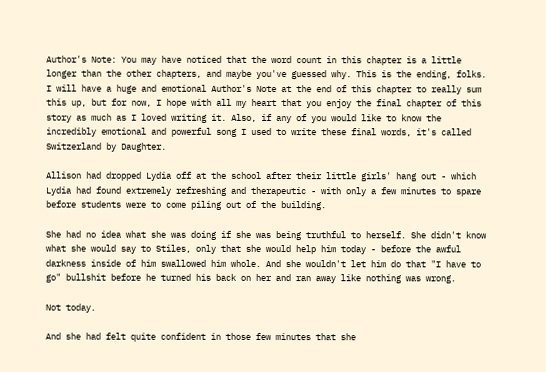Author's Note: You may have noticed that the word count in this chapter is a little longer than the other chapters, and maybe you've guessed why. This is the ending, folks. I will have a huge and emotional Author's Note at the end of this chapter to really sum this up, but for now, I hope with all my heart that you enjoy the final chapter of this story as much as I loved writing it. Also, if any of you would like to know the incredibly emotional and powerful song I used to write these final words, it's called Switzerland by Daughter.

Allison had dropped Lydia off at the school after their little girls' hang out - which Lydia had found extremely refreshing and therapeutic - with only a few minutes to spare before students were to come piling out of the building.

She had no idea what she was doing if she was being truthful to herself. She didn't know what she would say to Stiles, only that she would help him today - before the awful darkness inside of him swallowed him whole. And she wouldn't let him do that "I have to go" bullshit before he turned his back on her and ran away like nothing was wrong.

Not today.

And she had felt quite confident in those few minutes that she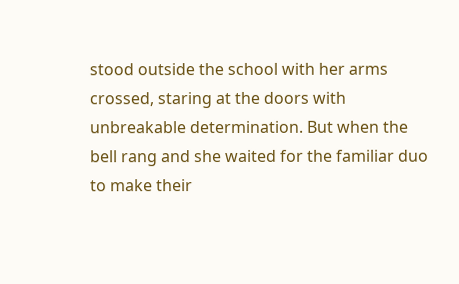stood outside the school with her arms crossed, staring at the doors with unbreakable determination. But when the bell rang and she waited for the familiar duo to make their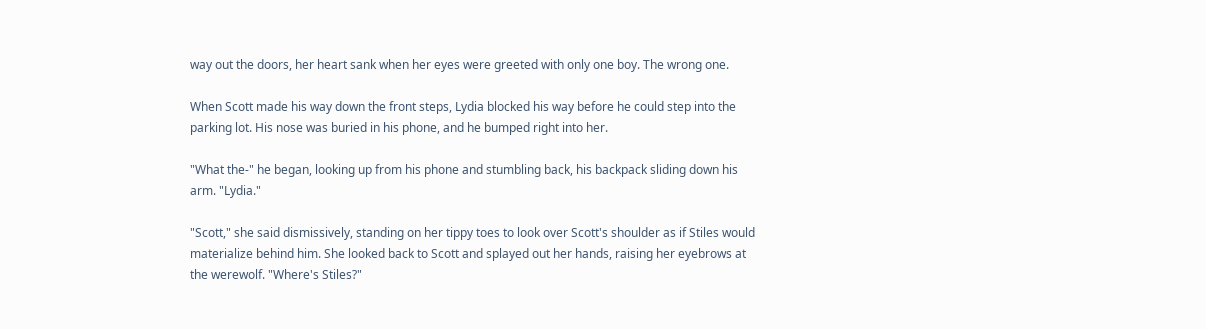way out the doors, her heart sank when her eyes were greeted with only one boy. The wrong one.

When Scott made his way down the front steps, Lydia blocked his way before he could step into the parking lot. His nose was buried in his phone, and he bumped right into her.

"What the-" he began, looking up from his phone and stumbling back, his backpack sliding down his arm. "Lydia."

"Scott," she said dismissively, standing on her tippy toes to look over Scott's shoulder as if Stiles would materialize behind him. She looked back to Scott and splayed out her hands, raising her eyebrows at the werewolf. "Where's Stiles?"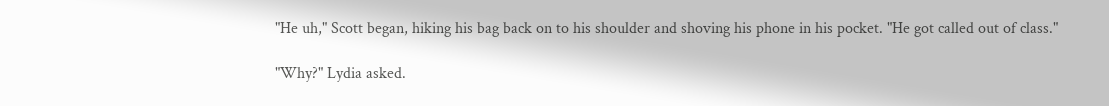"He uh," Scott began, hiking his bag back on to his shoulder and shoving his phone in his pocket. "He got called out of class."

"Why?" Lydia asked.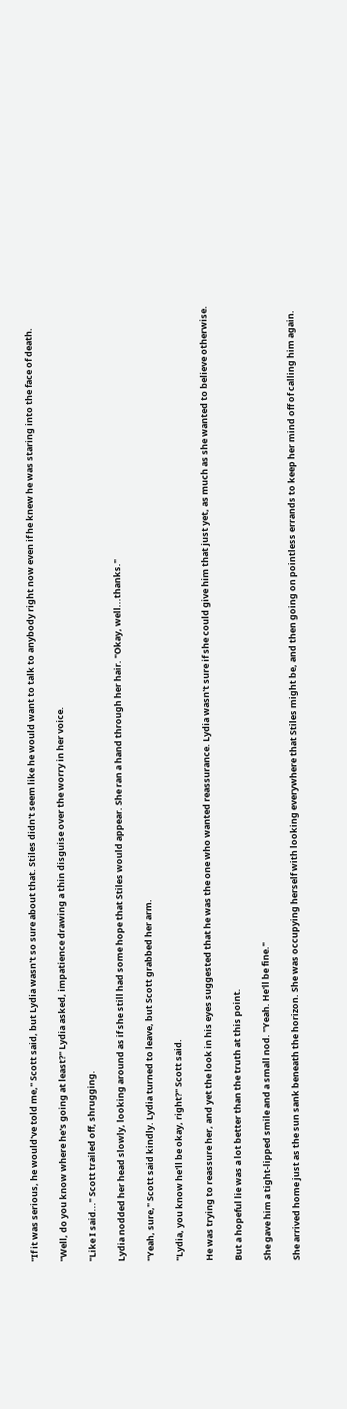"If it was serious, he would've told me," Scott said, but Lydia wasn't so sure about that. Stiles didn't seem like he would want to talk to anybody right now even if he knew he was staring into the face of death.

"Well, do you know where he's going at least?" Lydia asked, impatience drawing a thin disguise over the worry in her voice.

"Like I said..." Scott trailed off, shrugging.

Lydia nodded her head slowly, looking around as if she still had some hope that Stiles would appear. She ran a hand through her hair. "Okay, well...thanks."

"Yeah, sure," Scott said kindly. Lydia turned to leave, but Scott grabbed her arm.

"Lydia, you know he'll be okay, right?" Scott said.

He was trying to reassure her, and yet the look in his eyes suggested that he was the one who wanted reassurance. Lydia wasn't sure if she could give him that just yet, as much as she wanted to believe otherwise.

But a hopeful lie was a lot better than the truth at this point.

She gave him a tight-lipped smile and a small nod. "Yeah. He'll be fine."

She arrived home just as the sun sank beneath the horizon. She was occupying herself with looking everywhere that Stiles might be, and then going on pointless errands to keep her mind off of calling him again.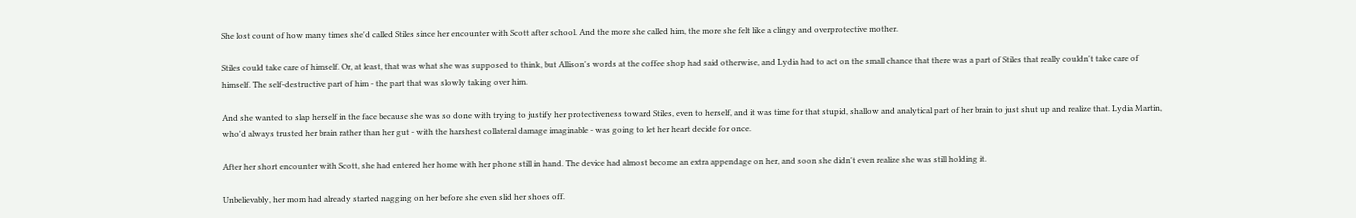She lost count of how many times she'd called Stiles since her encounter with Scott after school. And the more she called him, the more she felt like a clingy and overprotective mother.

Stiles could take care of himself. Or, at least, that was what she was supposed to think, but Allison's words at the coffee shop had said otherwise, and Lydia had to act on the small chance that there was a part of Stiles that really couldn't take care of himself. The self-destructive part of him - the part that was slowly taking over him.

And she wanted to slap herself in the face because she was so done with trying to justify her protectiveness toward Stiles, even to herself, and it was time for that stupid, shallow and analytical part of her brain to just shut up and realize that. Lydia Martin, who'd always trusted her brain rather than her gut - with the harshest collateral damage imaginable - was going to let her heart decide for once.

After her short encounter with Scott, she had entered her home with her phone still in hand. The device had almost become an extra appendage on her, and soon she didn't even realize she was still holding it.

Unbelievably, her mom had already started nagging on her before she even slid her shoes off.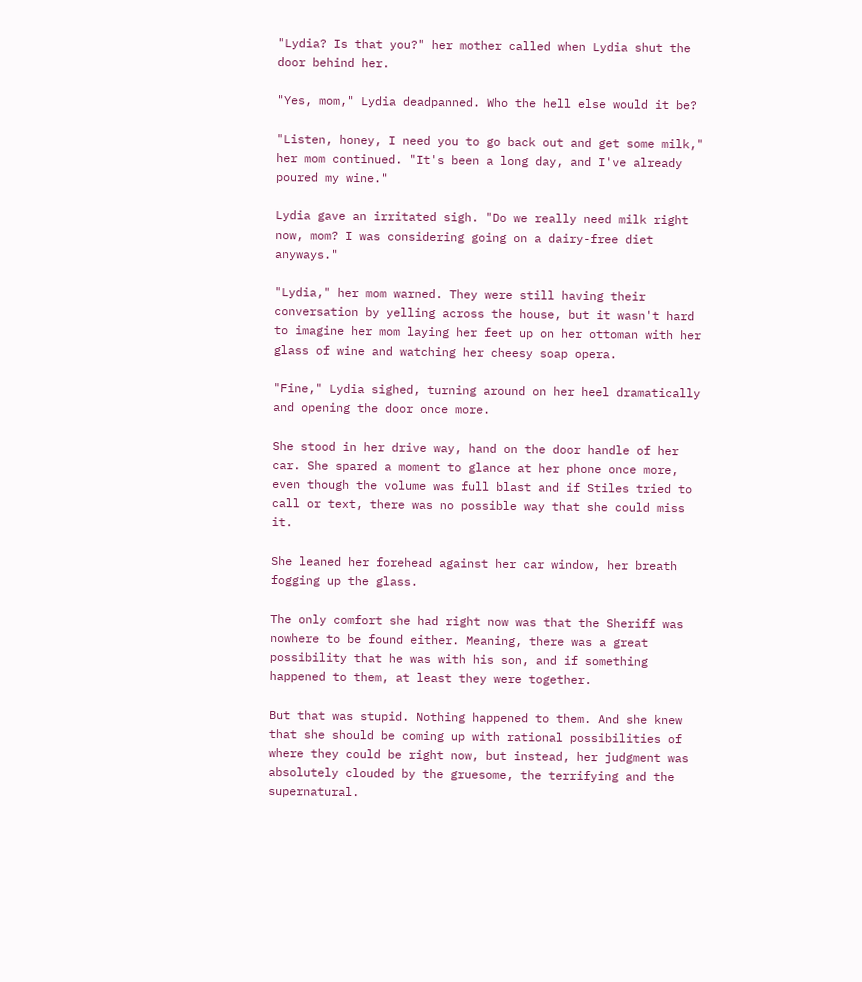"Lydia? Is that you?" her mother called when Lydia shut the door behind her.

"Yes, mom," Lydia deadpanned. Who the hell else would it be?

"Listen, honey, I need you to go back out and get some milk," her mom continued. "It's been a long day, and I've already poured my wine."

Lydia gave an irritated sigh. "Do we really need milk right now, mom? I was considering going on a dairy-free diet anyways."

"Lydia," her mom warned. They were still having their conversation by yelling across the house, but it wasn't hard to imagine her mom laying her feet up on her ottoman with her glass of wine and watching her cheesy soap opera.

"Fine," Lydia sighed, turning around on her heel dramatically and opening the door once more.

She stood in her drive way, hand on the door handle of her car. She spared a moment to glance at her phone once more, even though the volume was full blast and if Stiles tried to call or text, there was no possible way that she could miss it.

She leaned her forehead against her car window, her breath fogging up the glass.

The only comfort she had right now was that the Sheriff was nowhere to be found either. Meaning, there was a great possibility that he was with his son, and if something happened to them, at least they were together.

But that was stupid. Nothing happened to them. And she knew that she should be coming up with rational possibilities of where they could be right now, but instead, her judgment was absolutely clouded by the gruesome, the terrifying and the supernatural.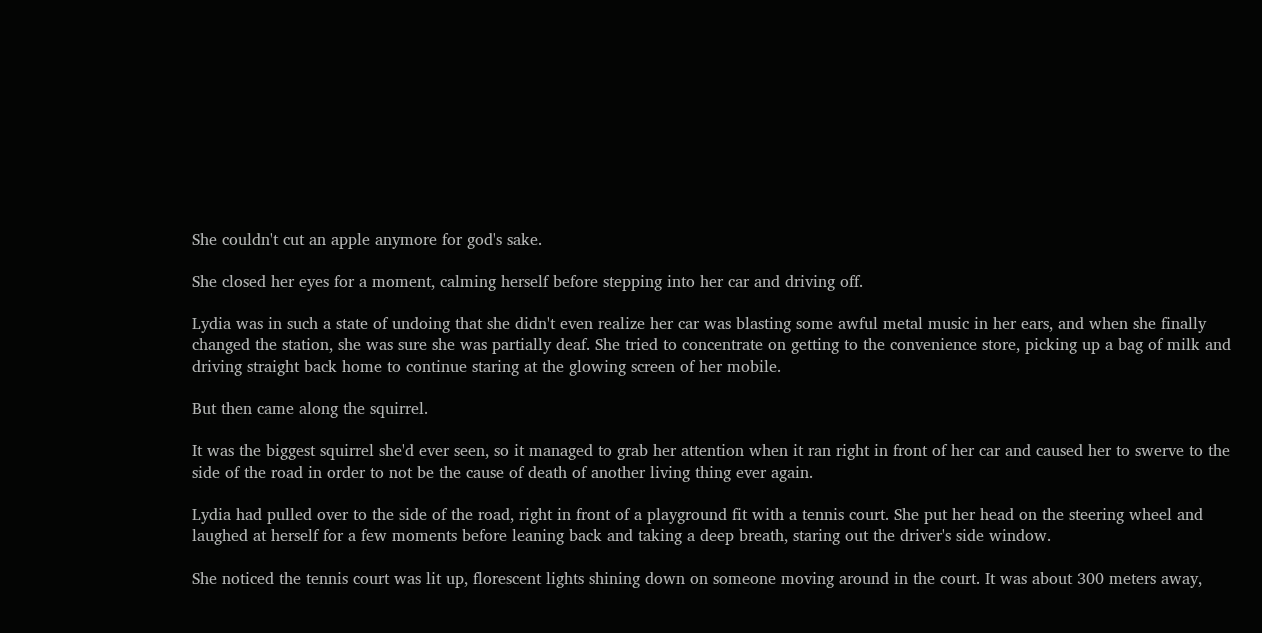She couldn't cut an apple anymore for god's sake.

She closed her eyes for a moment, calming herself before stepping into her car and driving off.

Lydia was in such a state of undoing that she didn't even realize her car was blasting some awful metal music in her ears, and when she finally changed the station, she was sure she was partially deaf. She tried to concentrate on getting to the convenience store, picking up a bag of milk and driving straight back home to continue staring at the glowing screen of her mobile.

But then came along the squirrel.

It was the biggest squirrel she'd ever seen, so it managed to grab her attention when it ran right in front of her car and caused her to swerve to the side of the road in order to not be the cause of death of another living thing ever again.

Lydia had pulled over to the side of the road, right in front of a playground fit with a tennis court. She put her head on the steering wheel and laughed at herself for a few moments before leaning back and taking a deep breath, staring out the driver's side window.

She noticed the tennis court was lit up, florescent lights shining down on someone moving around in the court. It was about 300 meters away,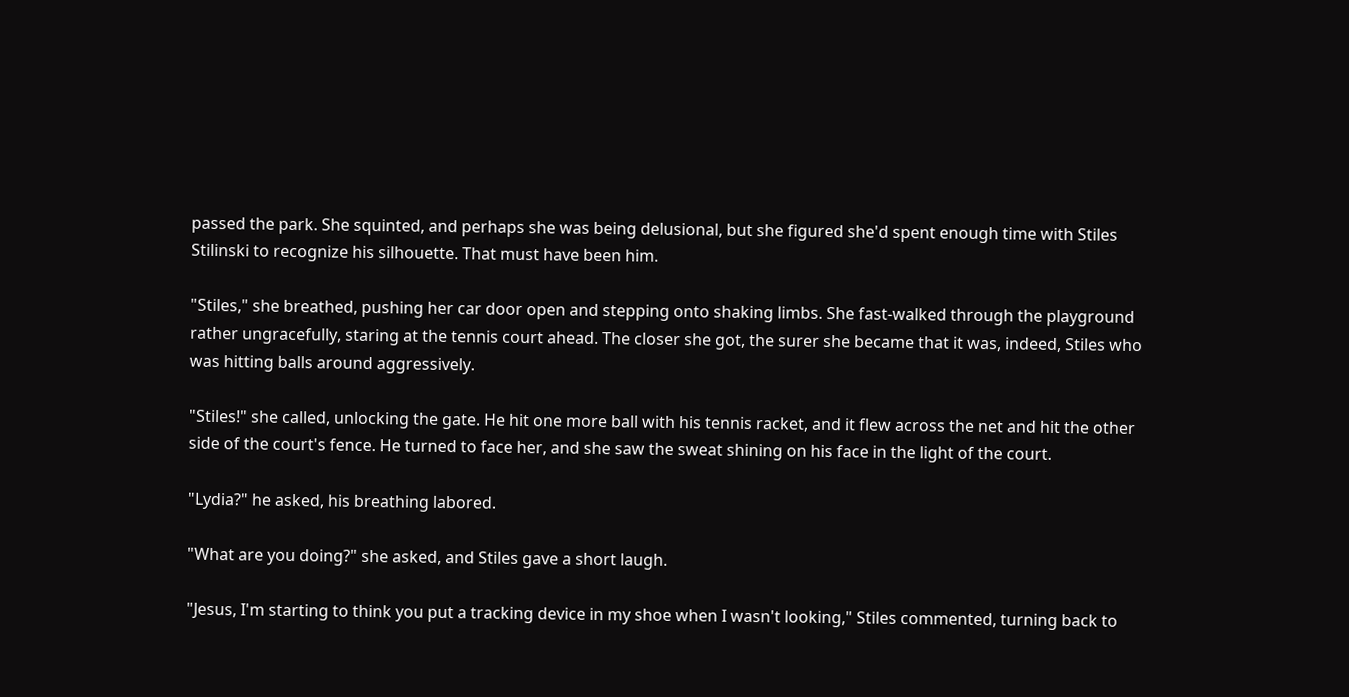passed the park. She squinted, and perhaps she was being delusional, but she figured she'd spent enough time with Stiles Stilinski to recognize his silhouette. That must have been him.

"Stiles," she breathed, pushing her car door open and stepping onto shaking limbs. She fast-walked through the playground rather ungracefully, staring at the tennis court ahead. The closer she got, the surer she became that it was, indeed, Stiles who was hitting balls around aggressively.

"Stiles!" she called, unlocking the gate. He hit one more ball with his tennis racket, and it flew across the net and hit the other side of the court's fence. He turned to face her, and she saw the sweat shining on his face in the light of the court.

"Lydia?" he asked, his breathing labored.

"What are you doing?" she asked, and Stiles gave a short laugh.

"Jesus, I'm starting to think you put a tracking device in my shoe when I wasn't looking," Stiles commented, turning back to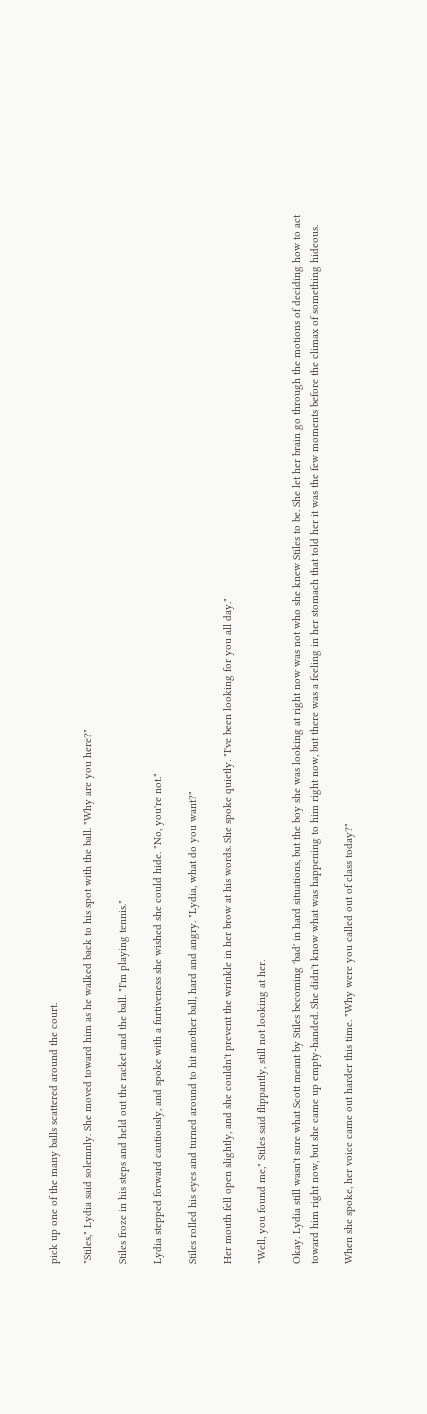pick up one of the many balls scattered around the court.

"Stiles," Lydia said solemnly. She moved toward him as he walked back to his spot with the ball. "Why are you here?"

Stiles froze in his steps and held out the racket and the ball. "I'm playing tennis."

Lydia stepped forward cautiously, and spoke with a furtiveness she wished she could hide. "No, you're not."

Stiles rolled his eyes and turned around to hit another ball, hard and angry. "Lydia, what do you want?"

Her mouth fell open slightly, and she couldn't prevent the wrinkle in her brow at his words. She spoke quietly. "I've been looking for you all day."

"Well, you found me," Stiles said flippantly, still not looking at her.

Okay. Lydia still wasn't sure what Scott meant by Stiles becoming 'bad' in hard situations, but the boy she was looking at right now was not who she knew Stiles to be. She let her brain go through the motions of deciding how to act toward him right now, but she came up empty-handed. She didn't know what was happening to him right now, but there was a feeling in her stomach that told her it was the few moments before the climax of something hideous.

When she spoke, her voice came out harder this time. "Why were you called out of class today?"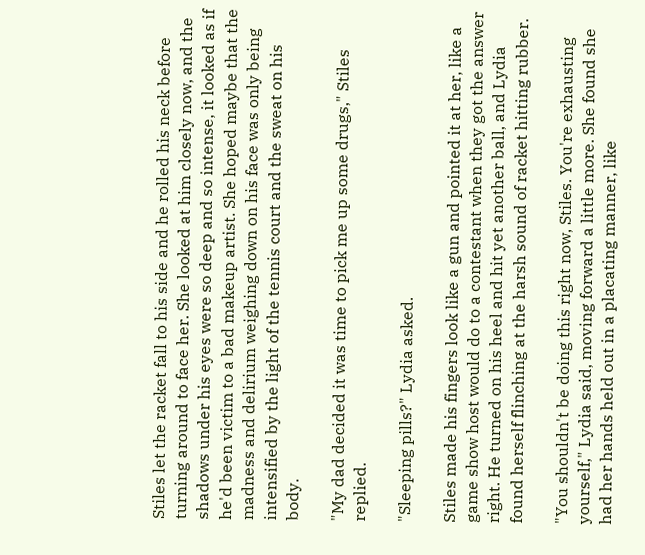Stiles let the racket fall to his side and he rolled his neck before turning around to face her. She looked at him closely now, and the shadows under his eyes were so deep and so intense, it looked as if he'd been victim to a bad makeup artist. She hoped maybe that the madness and delirium weighing down on his face was only being intensified by the light of the tennis court and the sweat on his body.

"My dad decided it was time to pick me up some drugs," Stiles replied.

"Sleeping pills?" Lydia asked.

Stiles made his fingers look like a gun and pointed it at her, like a game show host would do to a contestant when they got the answer right. He turned on his heel and hit yet another ball, and Lydia found herself flinching at the harsh sound of racket hitting rubber.

"You shouldn't be doing this right now, Stiles. You're exhausting yourself," Lydia said, moving forward a little more. She found she had her hands held out in a placating manner, like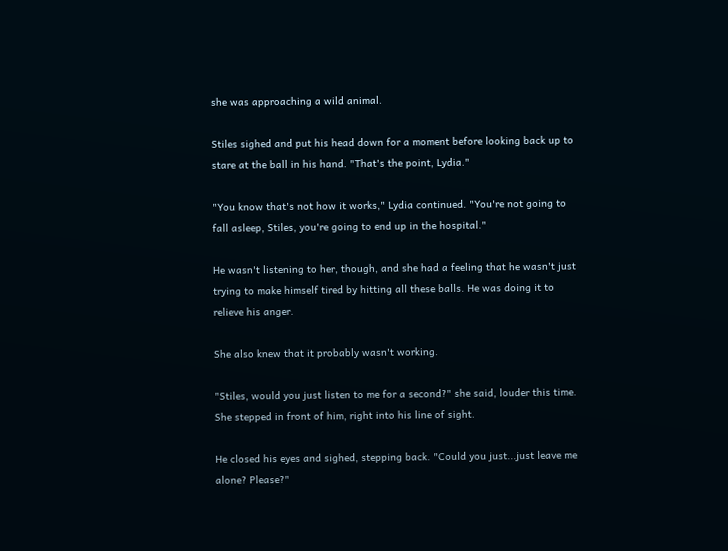she was approaching a wild animal.

Stiles sighed and put his head down for a moment before looking back up to stare at the ball in his hand. "That's the point, Lydia."

"You know that's not how it works," Lydia continued. "You're not going to fall asleep, Stiles, you're going to end up in the hospital."

He wasn't listening to her, though, and she had a feeling that he wasn't just trying to make himself tired by hitting all these balls. He was doing it to relieve his anger.

She also knew that it probably wasn't working.

"Stiles, would you just listen to me for a second?" she said, louder this time. She stepped in front of him, right into his line of sight.

He closed his eyes and sighed, stepping back. "Could you just...just leave me alone? Please?"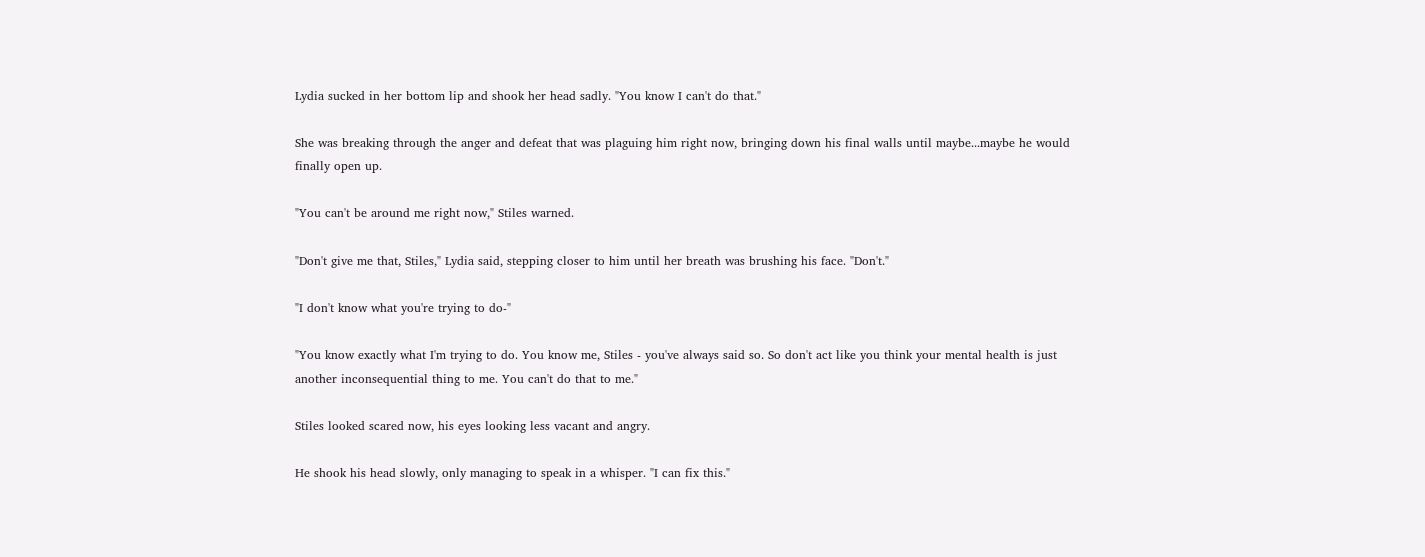Lydia sucked in her bottom lip and shook her head sadly. "You know I can't do that."

She was breaking through the anger and defeat that was plaguing him right now, bringing down his final walls until maybe...maybe he would finally open up.

"You can't be around me right now," Stiles warned.

"Don't give me that, Stiles," Lydia said, stepping closer to him until her breath was brushing his face. "Don't."

"I don't know what you're trying to do-"

"You know exactly what I'm trying to do. You know me, Stiles - you've always said so. So don't act like you think your mental health is just another inconsequential thing to me. You can't do that to me."

Stiles looked scared now, his eyes looking less vacant and angry.

He shook his head slowly, only managing to speak in a whisper. "I can fix this."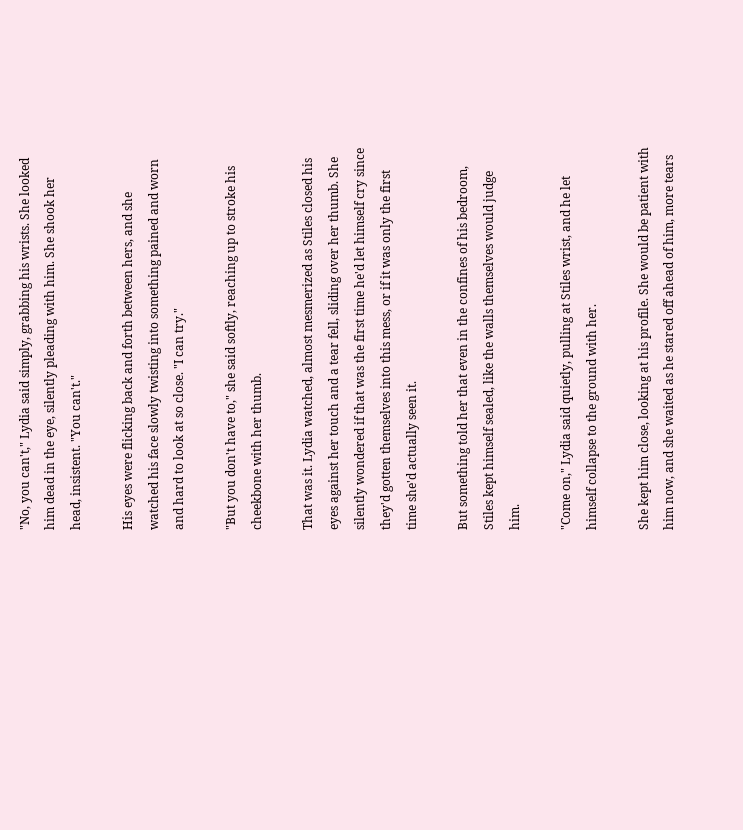"No, you can't," Lydia said simply, grabbing his wrists. She looked him dead in the eye, silently pleading with him. She shook her head, insistent. "You can't."

His eyes were flicking back and forth between hers, and she watched his face slowly twisting into something pained and worn and hard to look at so close. "I can try."

"But you don't have to," she said softly, reaching up to stroke his cheekbone with her thumb.

That was it. Lydia watched, almost mesmerized as Stiles closed his eyes against her touch and a tear fell, sliding over her thumb. She silently wondered if that was the first time he'd let himself cry since they'd gotten themselves into this mess, or if it was only the first time she'd actually seen it.

But something told her that even in the confines of his bedroom, Stiles kept himself sealed, like the walls themselves would judge him.

"Come on," Lydia said quietly, pulling at Stiles wrist, and he let himself collapse to the ground with her.

She kept him close, looking at his profile. She would be patient with him now, and she waited as he stared off ahead of him, more tears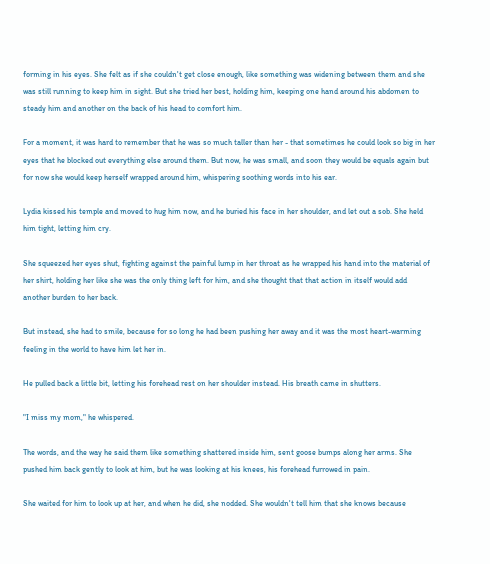forming in his eyes. She felt as if she couldn't get close enough, like something was widening between them and she was still running to keep him in sight. But she tried her best, holding him, keeping one hand around his abdomen to steady him and another on the back of his head to comfort him.

For a moment, it was hard to remember that he was so much taller than her - that sometimes he could look so big in her eyes that he blocked out everything else around them. But now, he was small, and soon they would be equals again but for now she would keep herself wrapped around him, whispering soothing words into his ear.

Lydia kissed his temple and moved to hug him now, and he buried his face in her shoulder, and let out a sob. She held him tight, letting him cry.

She squeezed her eyes shut, fighting against the painful lump in her throat as he wrapped his hand into the material of her shirt, holding her like she was the only thing left for him, and she thought that that action in itself would add another burden to her back.

But instead, she had to smile, because for so long he had been pushing her away and it was the most heart-warming feeling in the world to have him let her in.

He pulled back a little bit, letting his forehead rest on her shoulder instead. His breath came in shutters.

"I miss my mom," he whispered.

The words, and the way he said them like something shattered inside him, sent goose bumps along her arms. She pushed him back gently to look at him, but he was looking at his knees, his forehead furrowed in pain.

She waited for him to look up at her, and when he did, she nodded. She wouldn't tell him that she knows because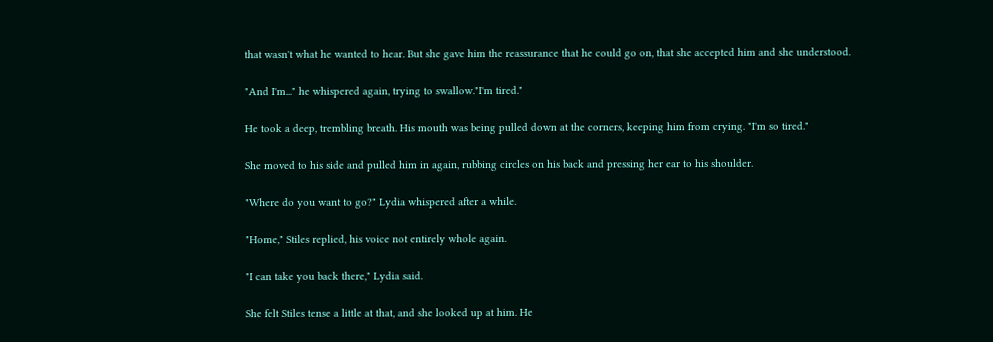that wasn't what he wanted to hear. But she gave him the reassurance that he could go on, that she accepted him and she understood.

"And I'm..." he whispered again, trying to swallow."I'm tired."

He took a deep, trembling breath. His mouth was being pulled down at the corners, keeping him from crying. "I'm so tired."

She moved to his side and pulled him in again, rubbing circles on his back and pressing her ear to his shoulder.

"Where do you want to go?" Lydia whispered after a while.

"Home," Stiles replied, his voice not entirely whole again.

"I can take you back there," Lydia said.

She felt Stiles tense a little at that, and she looked up at him. He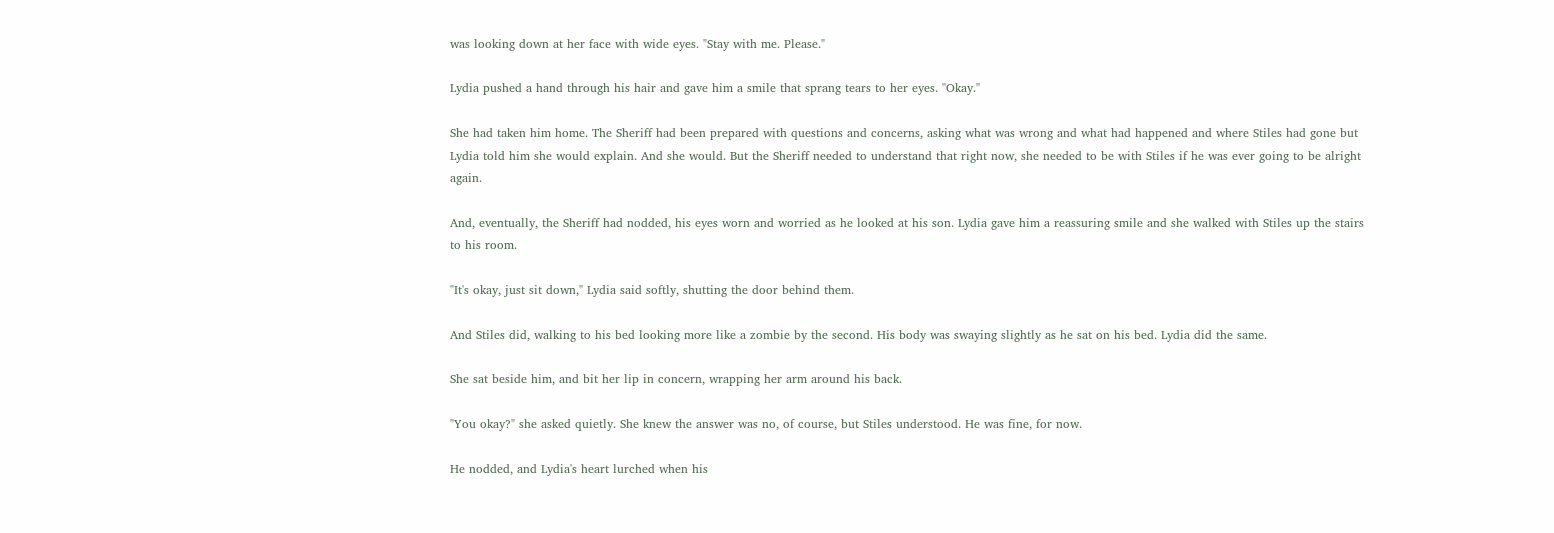was looking down at her face with wide eyes. "Stay with me. Please."

Lydia pushed a hand through his hair and gave him a smile that sprang tears to her eyes. "Okay."

She had taken him home. The Sheriff had been prepared with questions and concerns, asking what was wrong and what had happened and where Stiles had gone but Lydia told him she would explain. And she would. But the Sheriff needed to understand that right now, she needed to be with Stiles if he was ever going to be alright again.

And, eventually, the Sheriff had nodded, his eyes worn and worried as he looked at his son. Lydia gave him a reassuring smile and she walked with Stiles up the stairs to his room.

"It's okay, just sit down," Lydia said softly, shutting the door behind them.

And Stiles did, walking to his bed looking more like a zombie by the second. His body was swaying slightly as he sat on his bed. Lydia did the same.

She sat beside him, and bit her lip in concern, wrapping her arm around his back.

"You okay?" she asked quietly. She knew the answer was no, of course, but Stiles understood. He was fine, for now.

He nodded, and Lydia's heart lurched when his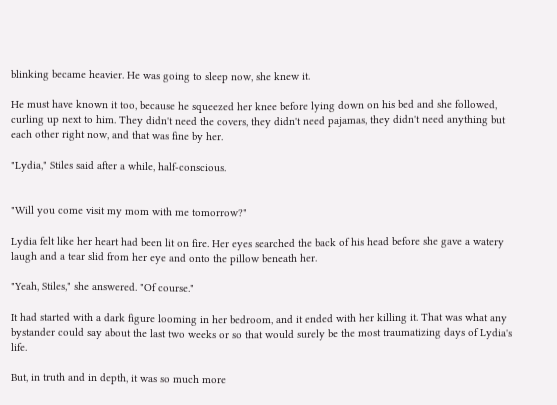blinking became heavier. He was going to sleep now, she knew it.

He must have known it too, because he squeezed her knee before lying down on his bed and she followed, curling up next to him. They didn't need the covers, they didn't need pajamas, they didn't need anything but each other right now, and that was fine by her.

"Lydia," Stiles said after a while, half-conscious.


"Will you come visit my mom with me tomorrow?"

Lydia felt like her heart had been lit on fire. Her eyes searched the back of his head before she gave a watery laugh and a tear slid from her eye and onto the pillow beneath her.

"Yeah, Stiles," she answered. "Of course."

It had started with a dark figure looming in her bedroom, and it ended with her killing it. That was what any bystander could say about the last two weeks or so that would surely be the most traumatizing days of Lydia's life.

But, in truth and in depth, it was so much more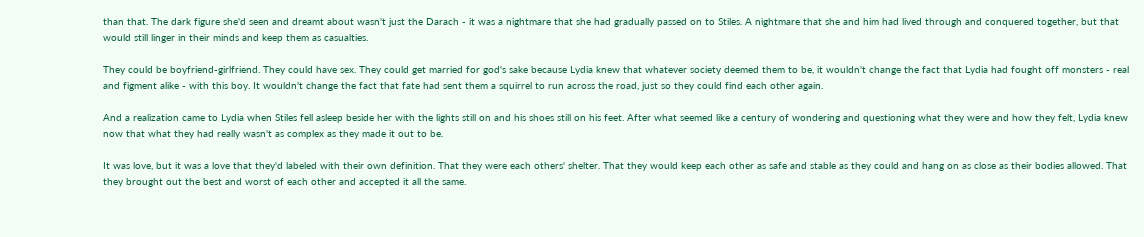than that. The dark figure she'd seen and dreamt about wasn't just the Darach - it was a nightmare that she had gradually passed on to Stiles. A nightmare that she and him had lived through and conquered together, but that would still linger in their minds and keep them as casualties.

They could be boyfriend-girlfriend. They could have sex. They could get married for god's sake because Lydia knew that whatever society deemed them to be, it wouldn't change the fact that Lydia had fought off monsters - real and figment alike - with this boy. It wouldn't change the fact that fate had sent them a squirrel to run across the road, just so they could find each other again.

And a realization came to Lydia when Stiles fell asleep beside her with the lights still on and his shoes still on his feet. After what seemed like a century of wondering and questioning what they were and how they felt, Lydia knew now that what they had really wasn't as complex as they made it out to be.

It was love, but it was a love that they'd labeled with their own definition. That they were each others' shelter. That they would keep each other as safe and stable as they could and hang on as close as their bodies allowed. That they brought out the best and worst of each other and accepted it all the same.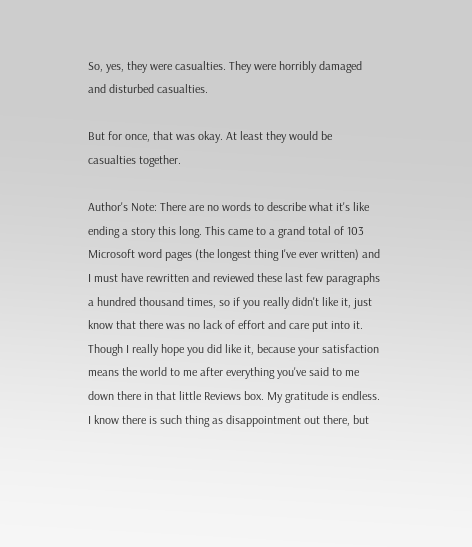So, yes, they were casualties. They were horribly damaged and disturbed casualties.

But for once, that was okay. At least they would be casualties together.

Author's Note: There are no words to describe what it's like ending a story this long. This came to a grand total of 103 Microsoft word pages (the longest thing I've ever written) and I must have rewritten and reviewed these last few paragraphs a hundred thousand times, so if you really didn't like it, just know that there was no lack of effort and care put into it. Though I really hope you did like it, because your satisfaction means the world to me after everything you've said to me down there in that little Reviews box. My gratitude is endless. I know there is such thing as disappointment out there, but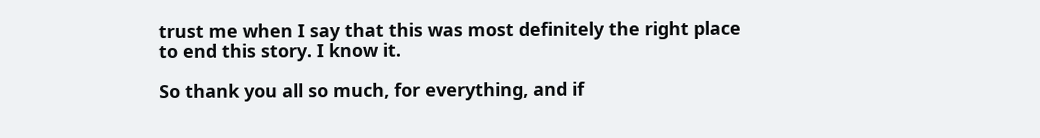trust me when I say that this was most definitely the right place to end this story. I know it.

So thank you all so much, for everything, and if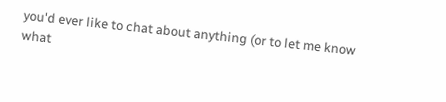you'd ever like to chat about anything (or to let me know what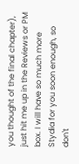you thought of the final chapter), just hit me up in the Reviews or PM box. I will have so much more Stydia for you soon enough, so don't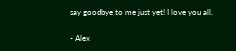say goodbye to me just yet! I love you all.

- Alex